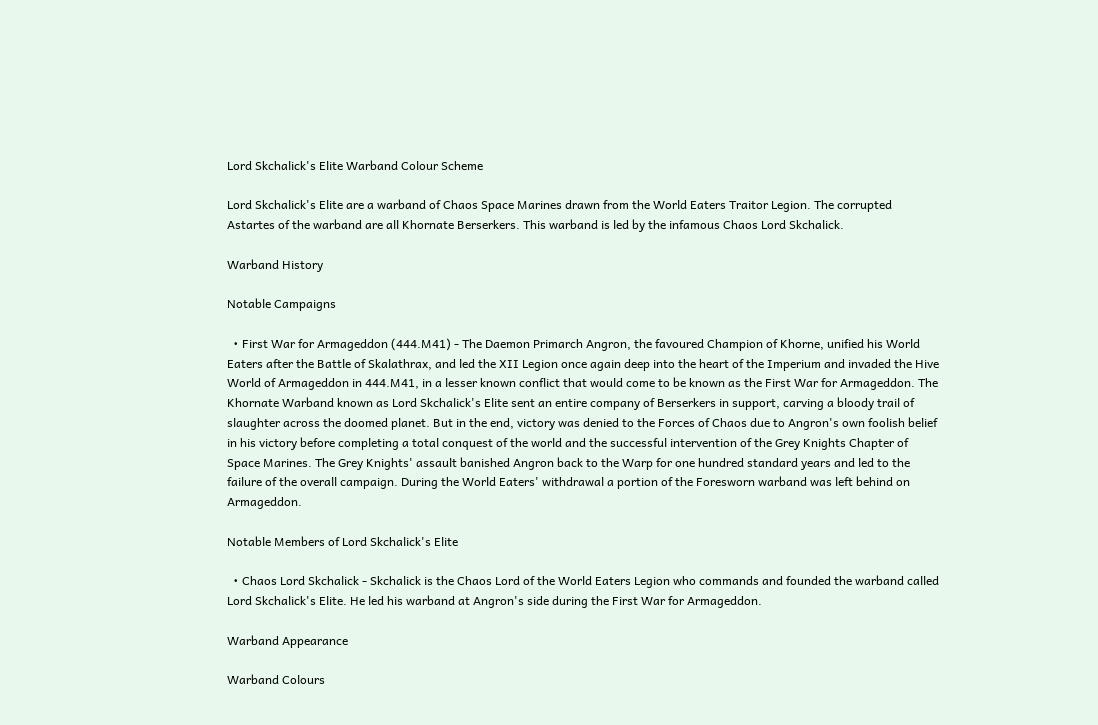Lord Skchalick's Elite Warband Colour Scheme

Lord Skchalick's Elite are a warband of Chaos Space Marines drawn from the World Eaters Traitor Legion. The corrupted Astartes of the warband are all Khornate Berserkers. This warband is led by the infamous Chaos Lord Skchalick.

Warband History

Notable Campaigns

  • First War for Armageddon (444.M41) - The Daemon Primarch Angron, the favoured Champion of Khorne, unified his World Eaters after the Battle of Skalathrax, and led the XII Legion once again deep into the heart of the Imperium and invaded the Hive World of Armageddon in 444.M41, in a lesser known conflict that would come to be known as the First War for Armageddon. The Khornate Warband known as Lord Skchalick's Elite sent an entire company of Berserkers in support, carving a bloody trail of slaughter across the doomed planet. But in the end, victory was denied to the Forces of Chaos due to Angron's own foolish belief in his victory before completing a total conquest of the world and the successful intervention of the Grey Knights Chapter of Space Marines. The Grey Knights' assault banished Angron back to the Warp for one hundred standard years and led to the failure of the overall campaign. During the World Eaters' withdrawal a portion of the Foresworn warband was left behind on Armageddon.

Notable Members of Lord Skchalick's Elite

  • Chaos Lord Skchalick - Skchalick is the Chaos Lord of the World Eaters Legion who commands and founded the warband called Lord Skchalick's Elite. He led his warband at Angron's side during the First War for Armageddon.

Warband Appearance

Warband Colours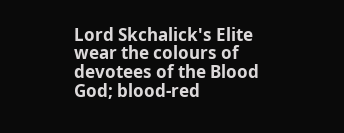Lord Skchalick's Elite wear the colours of devotees of the Blood God; blood-red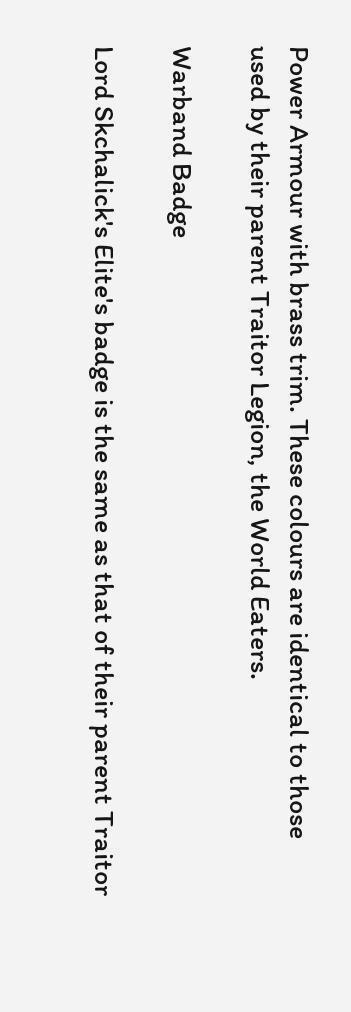Power Armour with brass trim. These colours are identical to those used by their parent Traitor Legion, the World Eaters.

Warband Badge

Lord Skchalick's Elite's badge is the same as that of their parent Traitor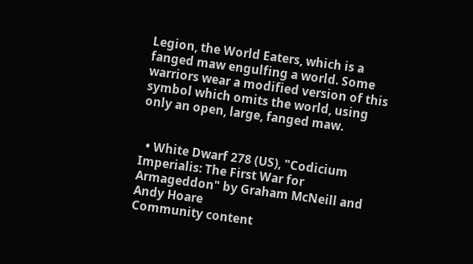Legion, the World Eaters, which is a fanged maw engulfing a world. Some warriors wear a modified version of this symbol which omits the world, using only an open, large, fanged maw.


  • White Dwarf 278 (US), "Codicium Imperialis: The First War for Armageddon" by Graham McNeill and Andy Hoare
Community content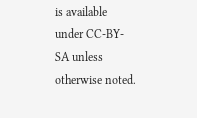is available under CC-BY-SA unless otherwise noted.